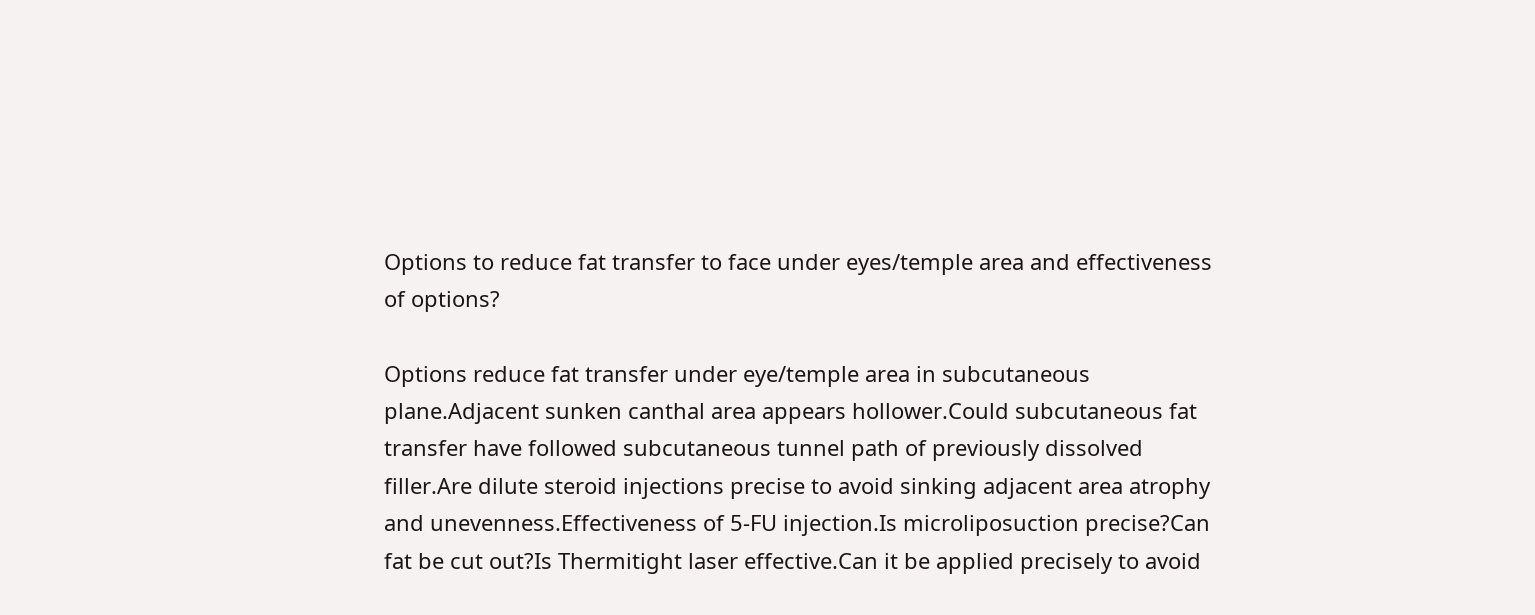Options to reduce fat transfer to face under eyes/temple area and effectiveness of options?

Options reduce fat transfer under eye/temple area in subcutaneous plane.Adjacent sunken canthal area appears hollower.Could subcutaneous fat transfer have followed subcutaneous tunnel path of previously dissolved filler.Are dilute steroid injections precise to avoid sinking adjacent area atrophy and unevenness.Effectiveness of 5-FU injection.Is microliposuction precise?Can fat be cut out?Is Thermitight laser effective.Can it be applied precisely to avoid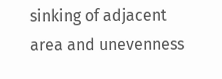sinking of adjacent area and unevenness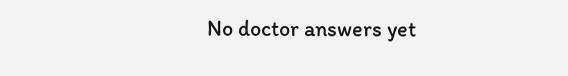No doctor answers yet